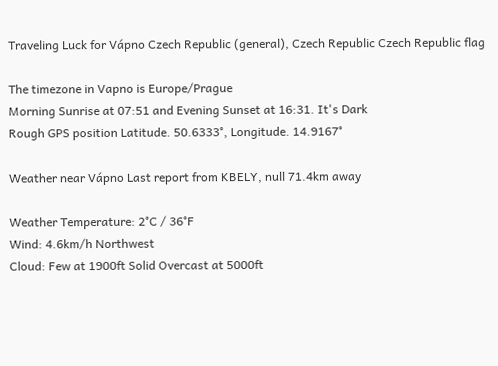Traveling Luck for Vápno Czech Republic (general), Czech Republic Czech Republic flag

The timezone in Vapno is Europe/Prague
Morning Sunrise at 07:51 and Evening Sunset at 16:31. It's Dark
Rough GPS position Latitude. 50.6333°, Longitude. 14.9167°

Weather near Vápno Last report from KBELY, null 71.4km away

Weather Temperature: 2°C / 36°F
Wind: 4.6km/h Northwest
Cloud: Few at 1900ft Solid Overcast at 5000ft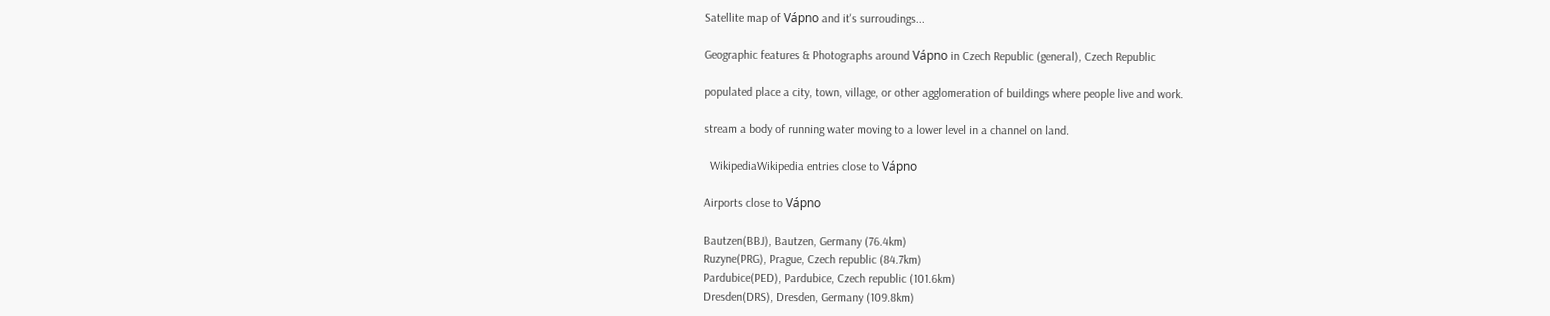Satellite map of Vápno and it's surroudings...

Geographic features & Photographs around Vápno in Czech Republic (general), Czech Republic

populated place a city, town, village, or other agglomeration of buildings where people live and work.

stream a body of running water moving to a lower level in a channel on land.

  WikipediaWikipedia entries close to Vápno

Airports close to Vápno

Bautzen(BBJ), Bautzen, Germany (76.4km)
Ruzyne(PRG), Prague, Czech republic (84.7km)
Pardubice(PED), Pardubice, Czech republic (101.6km)
Dresden(DRS), Dresden, Germany (109.8km)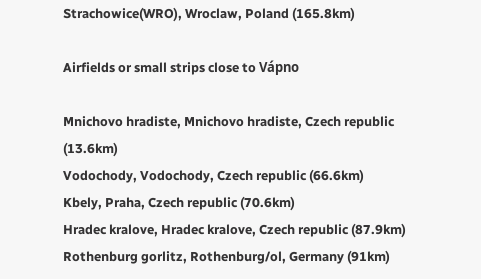Strachowice(WRO), Wroclaw, Poland (165.8km)

Airfields or small strips close to Vápno

Mnichovo hradiste, Mnichovo hradiste, Czech republic (13.6km)
Vodochody, Vodochody, Czech republic (66.6km)
Kbely, Praha, Czech republic (70.6km)
Hradec kralove, Hradec kralove, Czech republic (87.9km)
Rothenburg gorlitz, Rothenburg/ol, Germany (91km)